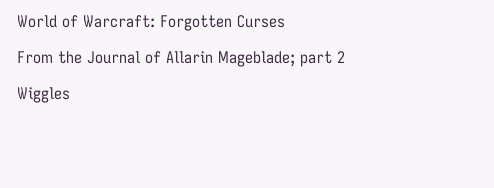World of Warcraft: Forgotten Curses

From the Journal of Allarin Mageblade; part 2

Wiggles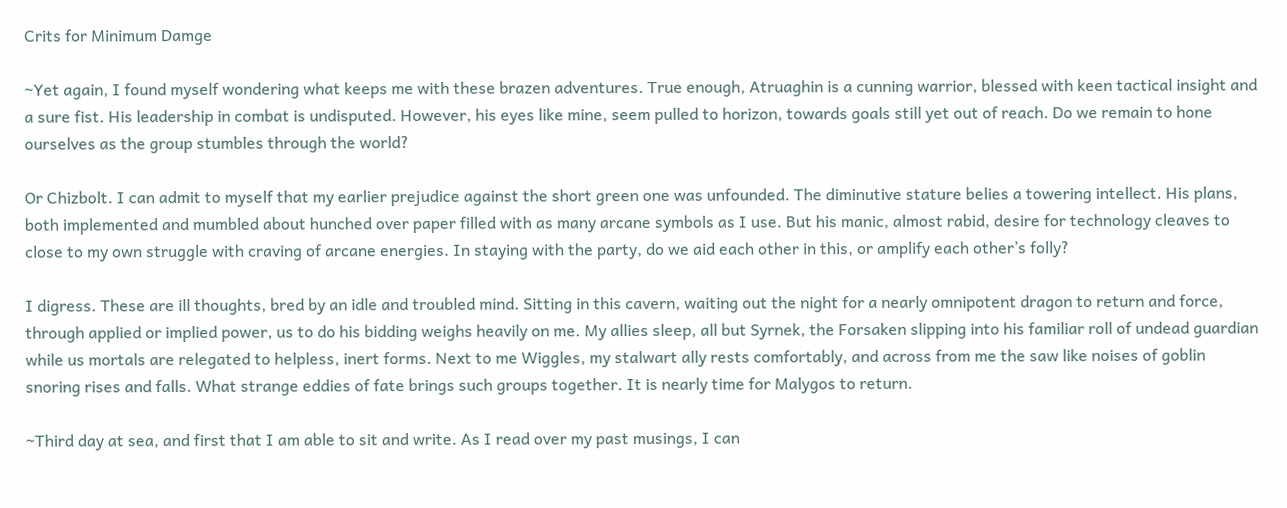Crits for Minimum Damge

~Yet again, I found myself wondering what keeps me with these brazen adventures. True enough, Atruaghin is a cunning warrior, blessed with keen tactical insight and a sure fist. His leadership in combat is undisputed. However, his eyes like mine, seem pulled to horizon, towards goals still yet out of reach. Do we remain to hone ourselves as the group stumbles through the world?

Or Chizbolt. I can admit to myself that my earlier prejudice against the short green one was unfounded. The diminutive stature belies a towering intellect. His plans, both implemented and mumbled about hunched over paper filled with as many arcane symbols as I use. But his manic, almost rabid, desire for technology cleaves to close to my own struggle with craving of arcane energies. In staying with the party, do we aid each other in this, or amplify each other’s folly?

I digress. These are ill thoughts, bred by an idle and troubled mind. Sitting in this cavern, waiting out the night for a nearly omnipotent dragon to return and force, through applied or implied power, us to do his bidding weighs heavily on me. My allies sleep, all but Syrnek, the Forsaken slipping into his familiar roll of undead guardian while us mortals are relegated to helpless, inert forms. Next to me Wiggles, my stalwart ally rests comfortably, and across from me the saw like noises of goblin snoring rises and falls. What strange eddies of fate brings such groups together. It is nearly time for Malygos to return.

~Third day at sea, and first that I am able to sit and write. As I read over my past musings, I can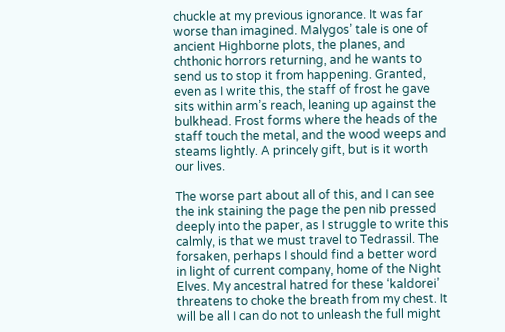chuckle at my previous ignorance. It was far worse than imagined. Malygos’ tale is one of ancient Highborne plots, the planes, and chthonic horrors returning, and he wants to send us to stop it from happening. Granted, even as I write this, the staff of frost he gave sits within arm’s reach, leaning up against the bulkhead. Frost forms where the heads of the staff touch the metal, and the wood weeps and steams lightly. A princely gift, but is it worth our lives.

The worse part about all of this, and I can see the ink staining the page the pen nib pressed deeply into the paper, as I struggle to write this calmly, is that we must travel to Tedrassil. The forsaken, perhaps I should find a better word in light of current company, home of the Night Elves. My ancestral hatred for these ‘kaldorei’ threatens to choke the breath from my chest. It will be all I can do not to unleash the full might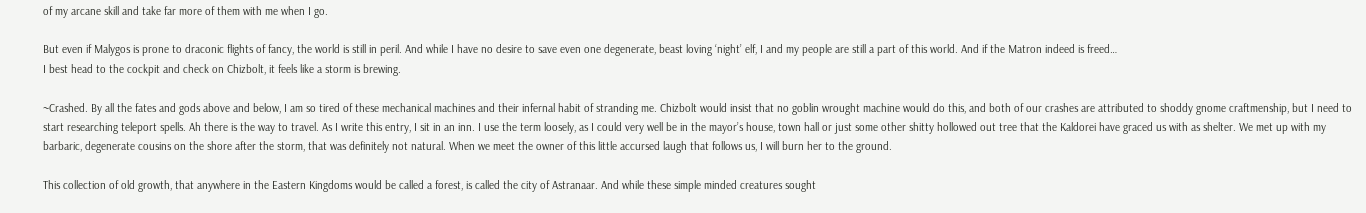of my arcane skill and take far more of them with me when I go.

But even if Malygos is prone to draconic flights of fancy, the world is still in peril. And while I have no desire to save even one degenerate, beast loving ‘night’ elf, I and my people are still a part of this world. And if the Matron indeed is freed…
I best head to the cockpit and check on Chizbolt, it feels like a storm is brewing.

~Crashed. By all the fates and gods above and below, I am so tired of these mechanical machines and their infernal habit of stranding me. Chizbolt would insist that no goblin wrought machine would do this, and both of our crashes are attributed to shoddy gnome craftmenship, but I need to start researching teleport spells. Ah there is the way to travel. As I write this entry, I sit in an inn. I use the term loosely, as I could very well be in the mayor’s house, town hall or just some other shitty hollowed out tree that the Kaldorei have graced us with as shelter. We met up with my barbaric, degenerate cousins on the shore after the storm, that was definitely not natural. When we meet the owner of this little accursed laugh that follows us, I will burn her to the ground.

This collection of old growth, that anywhere in the Eastern Kingdoms would be called a forest, is called the city of Astranaar. And while these simple minded creatures sought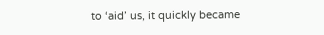to ‘aid’ us, it quickly became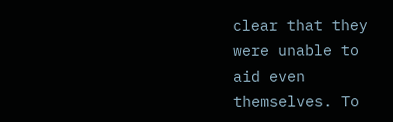clear that they were unable to aid even themselves. To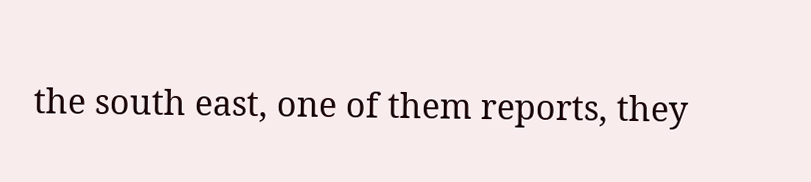the south east, one of them reports, they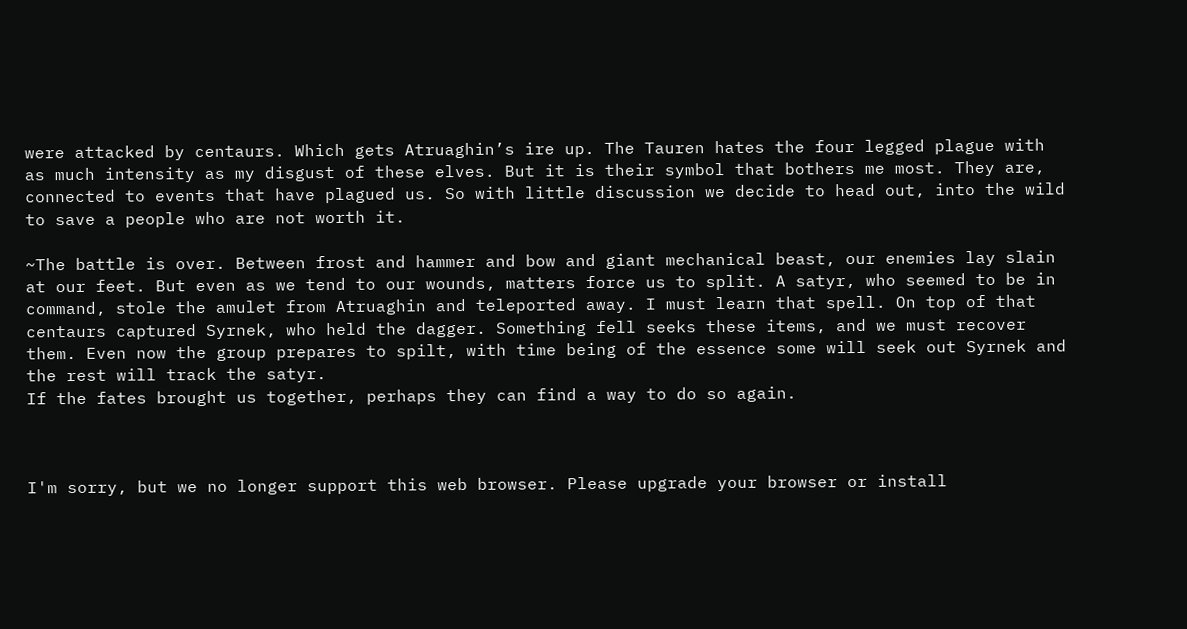were attacked by centaurs. Which gets Atruaghin’s ire up. The Tauren hates the four legged plague with as much intensity as my disgust of these elves. But it is their symbol that bothers me most. They are, connected to events that have plagued us. So with little discussion we decide to head out, into the wild to save a people who are not worth it.

~The battle is over. Between frost and hammer and bow and giant mechanical beast, our enemies lay slain at our feet. But even as we tend to our wounds, matters force us to split. A satyr, who seemed to be in command, stole the amulet from Atruaghin and teleported away. I must learn that spell. On top of that centaurs captured Syrnek, who held the dagger. Something fell seeks these items, and we must recover them. Even now the group prepares to spilt, with time being of the essence some will seek out Syrnek and the rest will track the satyr.
If the fates brought us together, perhaps they can find a way to do so again.



I'm sorry, but we no longer support this web browser. Please upgrade your browser or install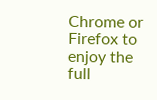Chrome or Firefox to enjoy the full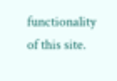functionality of this site.